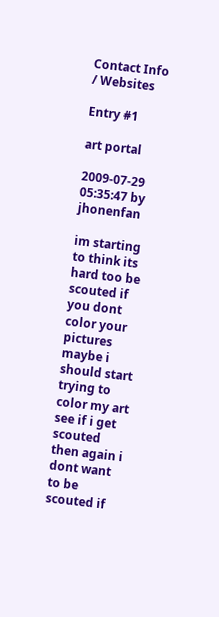Contact Info / Websites

Entry #1

art portal

2009-07-29 05:35:47 by jhonenfan

im starting to think its hard too be scouted if you dont color your pictures maybe i should start trying to color my art see if i get scouted then again i dont want to be scouted if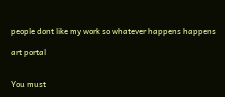people dont like my work so whatever happens happens

art portal


You must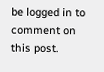be logged in to comment on this post.